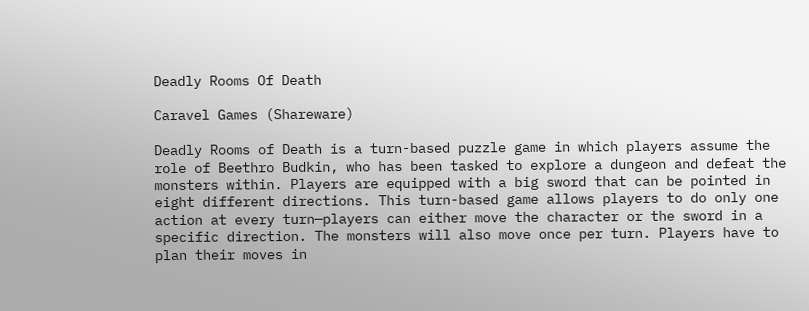Deadly Rooms Of Death

Caravel Games (Shareware)

Deadly Rooms of Death is a turn-based puzzle game in which players assume the role of Beethro Budkin, who has been tasked to explore a dungeon and defeat the monsters within. Players are equipped with a big sword that can be pointed in eight different directions. This turn-based game allows players to do only one action at every turn—players can either move the character or the sword in a specific direction. The monsters will also move once per turn. Players have to plan their moves in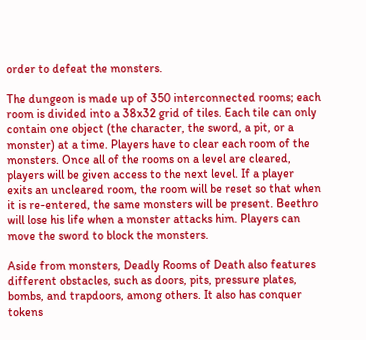order to defeat the monsters.

The dungeon is made up of 350 interconnected rooms; each room is divided into a 38x32 grid of tiles. Each tile can only contain one object (the character, the sword, a pit, or a monster) at a time. Players have to clear each room of the monsters. Once all of the rooms on a level are cleared, players will be given access to the next level. If a player exits an uncleared room, the room will be reset so that when it is re-entered, the same monsters will be present. Beethro will lose his life when a monster attacks him. Players can move the sword to block the monsters.

Aside from monsters, Deadly Rooms of Death also features different obstacles, such as doors, pits, pressure plates, bombs, and trapdoors, among others. It also has conquer tokens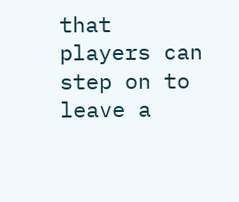that players can step on to leave a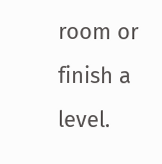room or finish a level.